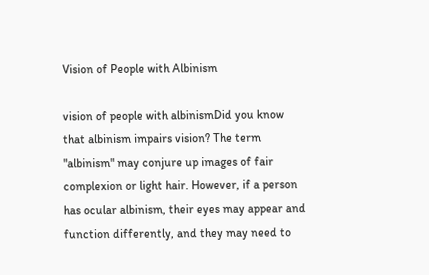Vision of People with Albinism

vision of people with albinismDid you know that albinism impairs vision? The term "albinism" may conjure up images of fair complexion or light hair. However, if a person has ocular albinism, their eyes may appear and function differently, and they may need to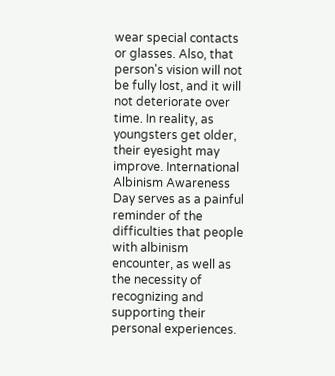wear special contacts or glasses. Also, that person's vision will not be fully lost, and it will not deteriorate over time. In reality, as youngsters get older, their eyesight may improve. International Albinism Awareness Day serves as a painful reminder of the difficulties that people with albinism encounter, as well as the necessity of recognizing and supporting their personal experiences.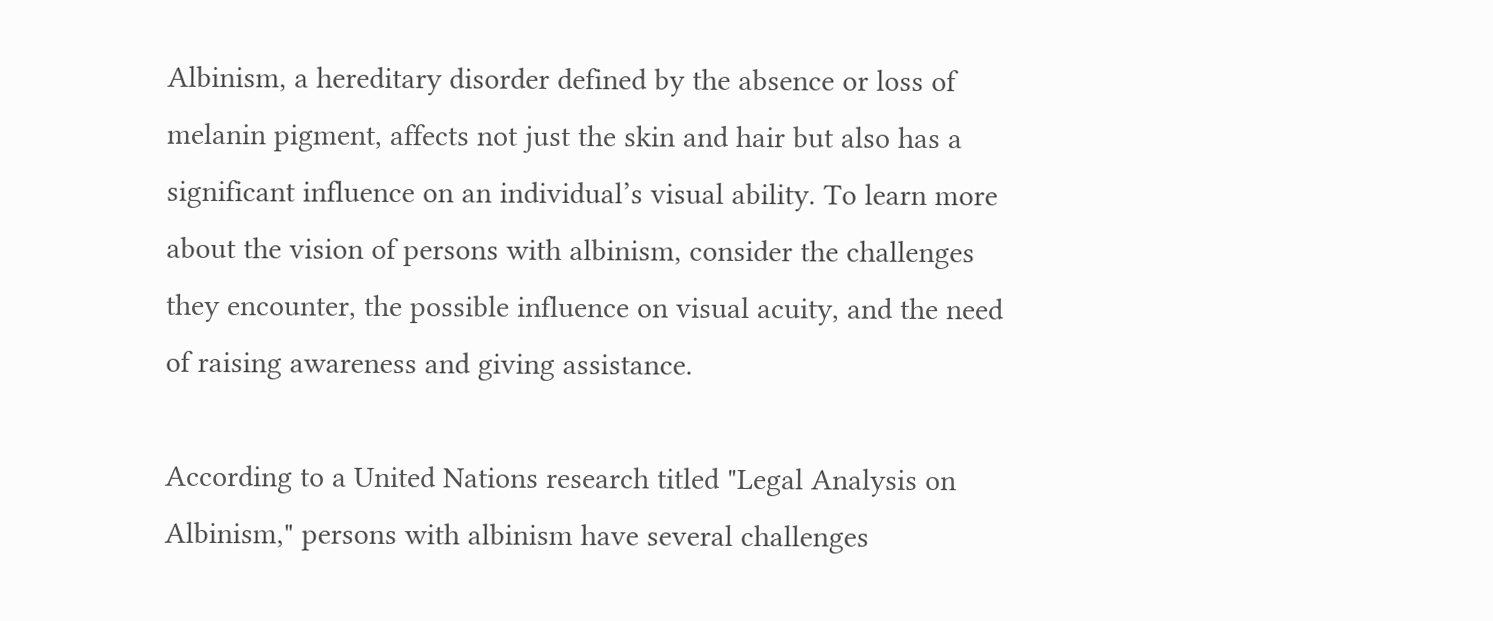Albinism, a hereditary disorder defined by the absence or loss of melanin pigment, affects not just the skin and hair but also has a significant influence on an individual’s visual ability. To learn more about the vision of persons with albinism, consider the challenges they encounter, the possible influence on visual acuity, and the need of raising awareness and giving assistance.

According to a United Nations research titled "Legal Analysis on Albinism," persons with albinism have several challenges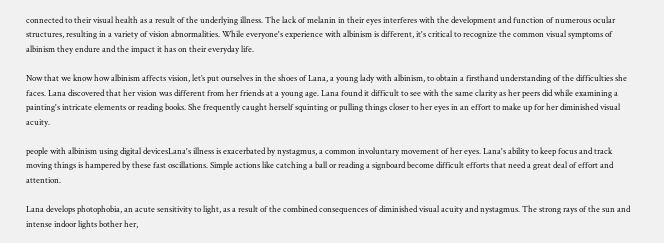connected to their visual health as a result of the underlying illness. The lack of melanin in their eyes interferes with the development and function of numerous ocular structures, resulting in a variety of vision abnormalities. While everyone's experience with albinism is different, it's critical to recognize the common visual symptoms of albinism they endure and the impact it has on their everyday life.

Now that we know how albinism affects vision, let’s put ourselves in the shoes of Lana, a young lady with albinism, to obtain a firsthand understanding of the difficulties she faces. Lana discovered that her vision was different from her friends at a young age. Lana found it difficult to see with the same clarity as her peers did while examining a painting's intricate elements or reading books. She frequently caught herself squinting or pulling things closer to her eyes in an effort to make up for her diminished visual acuity.

people with albinism using digital devicesLana's illness is exacerbated by nystagmus, a common involuntary movement of her eyes. Lana's ability to keep focus and track moving things is hampered by these fast oscillations. Simple actions like catching a ball or reading a signboard become difficult efforts that need a great deal of effort and attention.

Lana develops photophobia, an acute sensitivity to light, as a result of the combined consequences of diminished visual acuity and nystagmus. The strong rays of the sun and intense indoor lights bother her,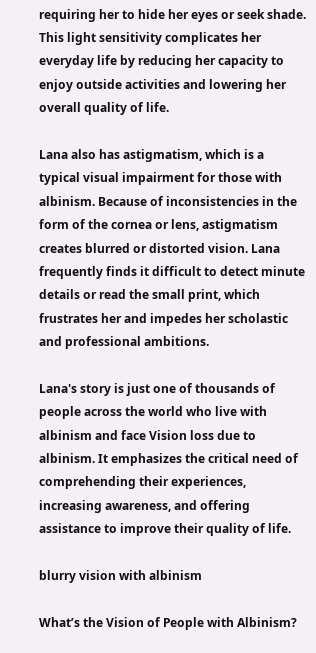requiring her to hide her eyes or seek shade. This light sensitivity complicates her everyday life by reducing her capacity to enjoy outside activities and lowering her overall quality of life.

Lana also has astigmatism, which is a typical visual impairment for those with albinism. Because of inconsistencies in the form of the cornea or lens, astigmatism creates blurred or distorted vision. Lana frequently finds it difficult to detect minute details or read the small print, which frustrates her and impedes her scholastic and professional ambitions.

Lana's story is just one of thousands of people across the world who live with albinism and face Vision loss due to albinism. It emphasizes the critical need of comprehending their experiences, increasing awareness, and offering assistance to improve their quality of life.

blurry vision with albinism

What’s the Vision of People with Albinism?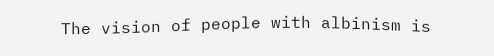The vision of people with albinism is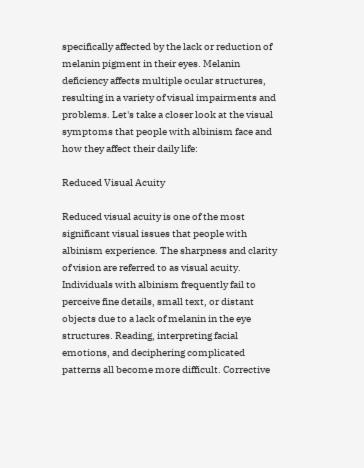specifically affected by the lack or reduction of melanin pigment in their eyes. Melanin deficiency affects multiple ocular structures, resulting in a variety of visual impairments and problems. Let's take a closer look at the visual symptoms that people with albinism face and how they affect their daily life:

Reduced Visual Acuity

Reduced visual acuity is one of the most significant visual issues that people with albinism experience. The sharpness and clarity of vision are referred to as visual acuity. Individuals with albinism frequently fail to perceive fine details, small text, or distant objects due to a lack of melanin in the eye structures. Reading, interpreting facial emotions, and deciphering complicated patterns all become more difficult. Corrective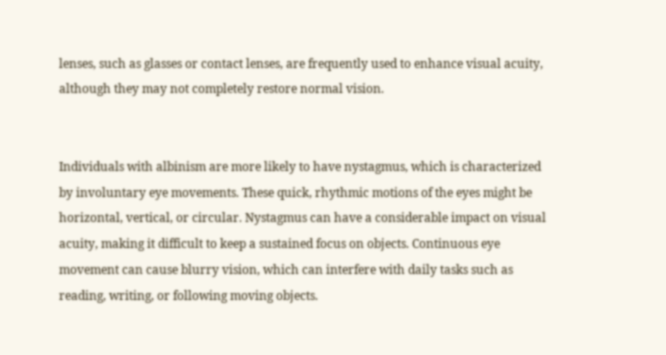lenses, such as glasses or contact lenses, are frequently used to enhance visual acuity, although they may not completely restore normal vision.


Individuals with albinism are more likely to have nystagmus, which is characterized by involuntary eye movements. These quick, rhythmic motions of the eyes might be horizontal, vertical, or circular. Nystagmus can have a considerable impact on visual acuity, making it difficult to keep a sustained focus on objects. Continuous eye movement can cause blurry vision, which can interfere with daily tasks such as reading, writing, or following moving objects.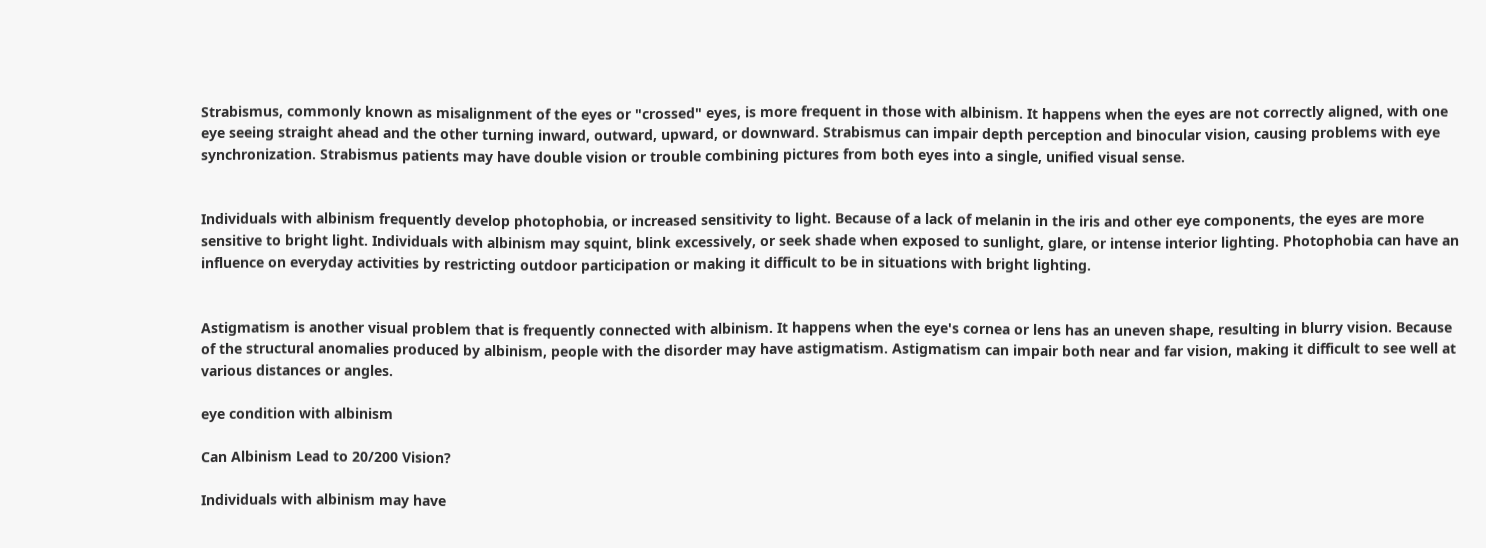Strabismus, commonly known as misalignment of the eyes or "crossed" eyes, is more frequent in those with albinism. It happens when the eyes are not correctly aligned, with one eye seeing straight ahead and the other turning inward, outward, upward, or downward. Strabismus can impair depth perception and binocular vision, causing problems with eye synchronization. Strabismus patients may have double vision or trouble combining pictures from both eyes into a single, unified visual sense.


Individuals with albinism frequently develop photophobia, or increased sensitivity to light. Because of a lack of melanin in the iris and other eye components, the eyes are more sensitive to bright light. Individuals with albinism may squint, blink excessively, or seek shade when exposed to sunlight, glare, or intense interior lighting. Photophobia can have an influence on everyday activities by restricting outdoor participation or making it difficult to be in situations with bright lighting.


Astigmatism is another visual problem that is frequently connected with albinism. It happens when the eye's cornea or lens has an uneven shape, resulting in blurry vision. Because of the structural anomalies produced by albinism, people with the disorder may have astigmatism. Astigmatism can impair both near and far vision, making it difficult to see well at various distances or angles.

eye condition with albinism

Can Albinism Lead to 20/200 Vision?

Individuals with albinism may have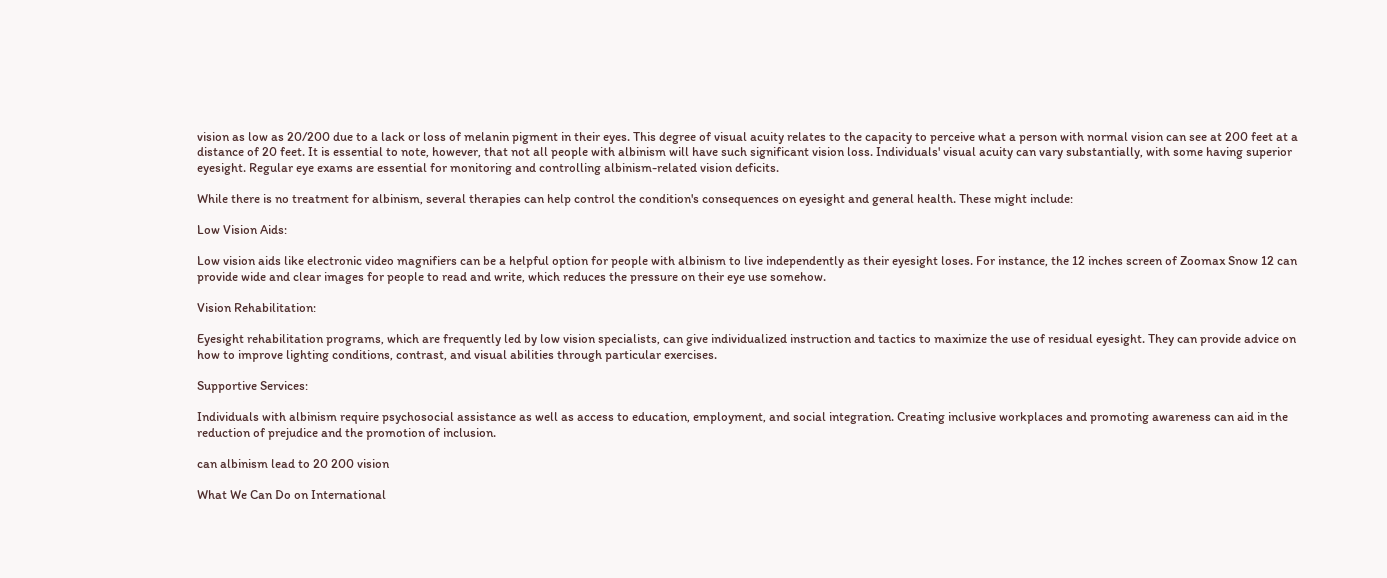vision as low as 20/200 due to a lack or loss of melanin pigment in their eyes. This degree of visual acuity relates to the capacity to perceive what a person with normal vision can see at 200 feet at a distance of 20 feet. It is essential to note, however, that not all people with albinism will have such significant vision loss. Individuals' visual acuity can vary substantially, with some having superior eyesight. Regular eye exams are essential for monitoring and controlling albinism-related vision deficits.

While there is no treatment for albinism, several therapies can help control the condition's consequences on eyesight and general health. These might include:

Low Vision Aids:

Low vision aids like electronic video magnifiers can be a helpful option for people with albinism to live independently as their eyesight loses. For instance, the 12 inches screen of Zoomax Snow 12 can provide wide and clear images for people to read and write, which reduces the pressure on their eye use somehow.

Vision Rehabilitation:

Eyesight rehabilitation programs, which are frequently led by low vision specialists, can give individualized instruction and tactics to maximize the use of residual eyesight. They can provide advice on how to improve lighting conditions, contrast, and visual abilities through particular exercises.

Supportive Services:

Individuals with albinism require psychosocial assistance as well as access to education, employment, and social integration. Creating inclusive workplaces and promoting awareness can aid in the reduction of prejudice and the promotion of inclusion.

can albinism lead to 20 200 vision

What We Can Do on International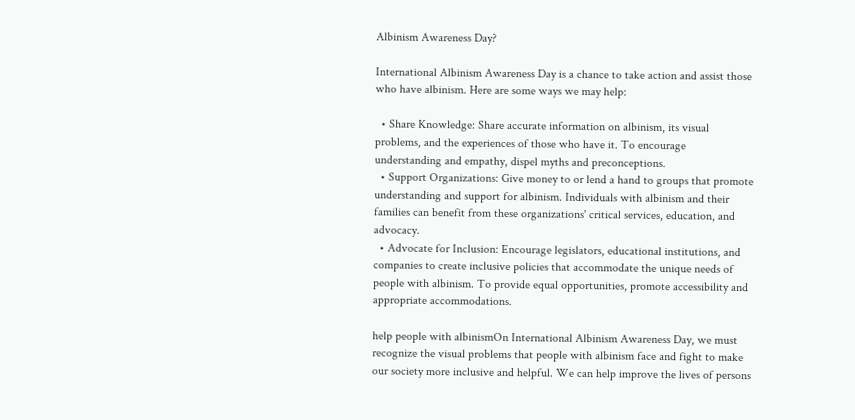Albinism Awareness Day?

International Albinism Awareness Day is a chance to take action and assist those who have albinism. Here are some ways we may help:

  • Share Knowledge: Share accurate information on albinism, its visual problems, and the experiences of those who have it. To encourage understanding and empathy, dispel myths and preconceptions.
  • Support Organizations: Give money to or lend a hand to groups that promote understanding and support for albinism. Individuals with albinism and their families can benefit from these organizations' critical services, education, and advocacy.
  • Advocate for Inclusion: Encourage legislators, educational institutions, and companies to create inclusive policies that accommodate the unique needs of people with albinism. To provide equal opportunities, promote accessibility and appropriate accommodations.

help people with albinismOn International Albinism Awareness Day, we must recognize the visual problems that people with albinism face and fight to make our society more inclusive and helpful. We can help improve the lives of persons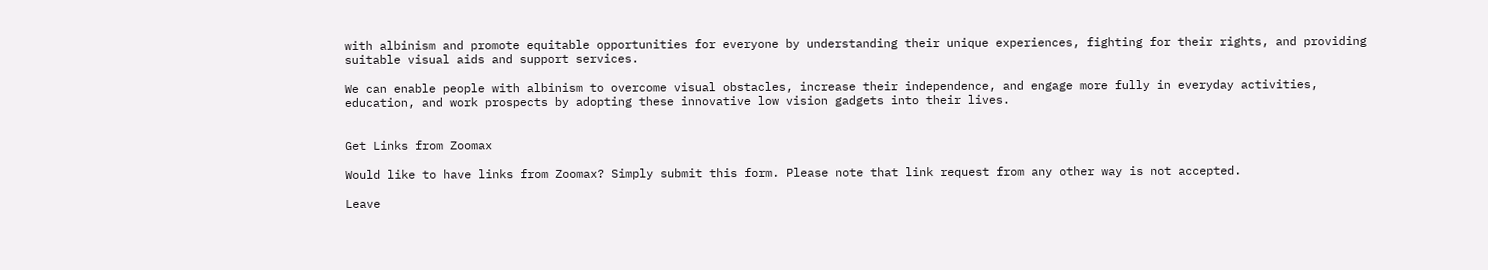with albinism and promote equitable opportunities for everyone by understanding their unique experiences, fighting for their rights, and providing suitable visual aids and support services.

We can enable people with albinism to overcome visual obstacles, increase their independence, and engage more fully in everyday activities, education, and work prospects by adopting these innovative low vision gadgets into their lives.


Get Links from Zoomax

Would like to have links from Zoomax? Simply submit this form. Please note that link request from any other way is not accepted.

Leave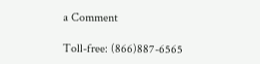a Comment

Toll-free: (866)887-6565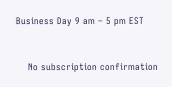Business Day 9 am – 5 pm EST


    No subscription confirmation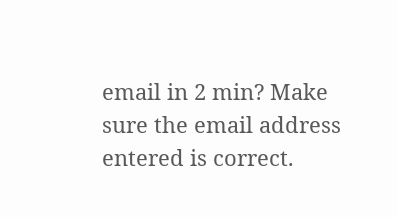email in 2 min? Make sure the email address entered is correct.